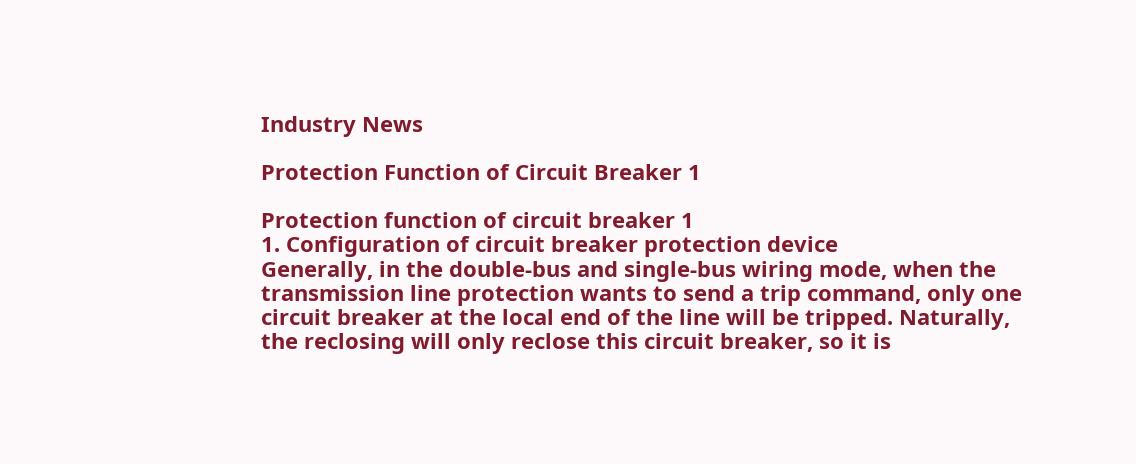Industry News

Protection Function of Circuit Breaker 1

Protection function of circuit breaker 1
1. Configuration of circuit breaker protection device
Generally, in the double-bus and single-bus wiring mode, when the transmission line protection wants to send a trip command, only one circuit breaker at the local end of the line will be tripped. Naturally, the reclosing will only reclose this circuit breaker, so it is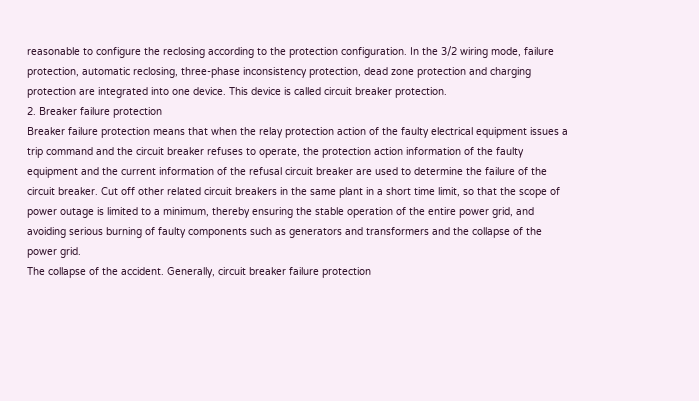reasonable to configure the reclosing according to the protection configuration. In the 3/2 wiring mode, failure protection, automatic reclosing, three-phase inconsistency protection, dead zone protection and charging protection are integrated into one device. This device is called circuit breaker protection.
2. Breaker failure protection
Breaker failure protection means that when the relay protection action of the faulty electrical equipment issues a trip command and the circuit breaker refuses to operate, the protection action information of the faulty equipment and the current information of the refusal circuit breaker are used to determine the failure of the circuit breaker. Cut off other related circuit breakers in the same plant in a short time limit, so that the scope of power outage is limited to a minimum, thereby ensuring the stable operation of the entire power grid, and avoiding serious burning of faulty components such as generators and transformers and the collapse of the power grid.
The collapse of the accident. Generally, circuit breaker failure protection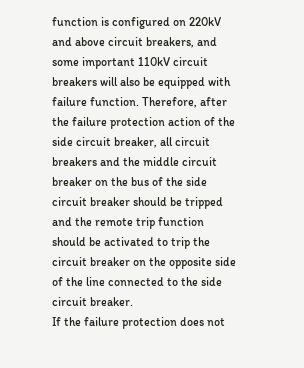function is configured on 220kV and above circuit breakers, and some important 110kV circuit breakers will also be equipped with failure function. Therefore, after the failure protection action of the side circuit breaker, all circuit breakers and the middle circuit breaker on the bus of the side circuit breaker should be tripped and the remote trip function should be activated to trip the circuit breaker on the opposite side of the line connected to the side circuit breaker.
If the failure protection does not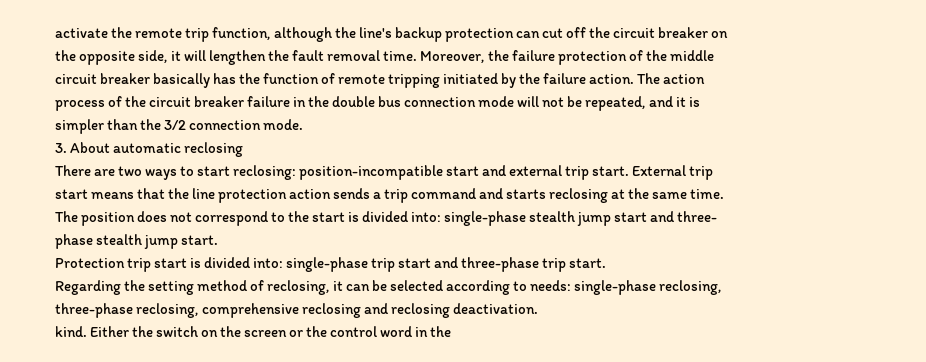activate the remote trip function, although the line's backup protection can cut off the circuit breaker on the opposite side, it will lengthen the fault removal time. Moreover, the failure protection of the middle circuit breaker basically has the function of remote tripping initiated by the failure action. The action process of the circuit breaker failure in the double bus connection mode will not be repeated, and it is simpler than the 3/2 connection mode.
3. About automatic reclosing
There are two ways to start reclosing: position-incompatible start and external trip start. External trip start means that the line protection action sends a trip command and starts reclosing at the same time.
The position does not correspond to the start is divided into: single-phase stealth jump start and three-phase stealth jump start.
Protection trip start is divided into: single-phase trip start and three-phase trip start.
Regarding the setting method of reclosing, it can be selected according to needs: single-phase reclosing, three-phase reclosing, comprehensive reclosing and reclosing deactivation.
kind. Either the switch on the screen or the control word in the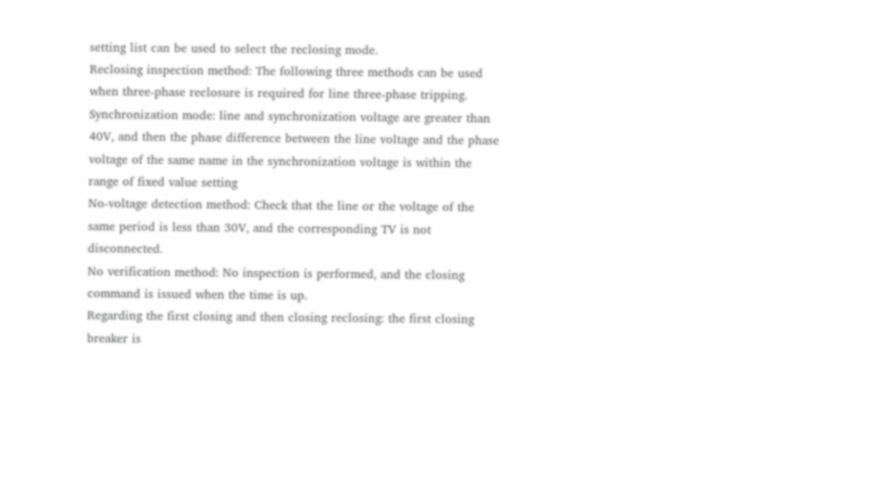setting list can be used to select the reclosing mode.
Reclosing inspection method: The following three methods can be used when three-phase reclosure is required for line three-phase tripping.
Synchronization mode: line and synchronization voltage are greater than 40V, and then the phase difference between the line voltage and the phase voltage of the same name in the synchronization voltage is within the range of fixed value setting
No-voltage detection method: Check that the line or the voltage of the same period is less than 30V, and the corresponding TV is not disconnected.
No verification method: No inspection is performed, and the closing command is issued when the time is up.
Regarding the first closing and then closing reclosing: the first closing breaker is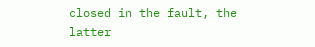closed in the fault, the latter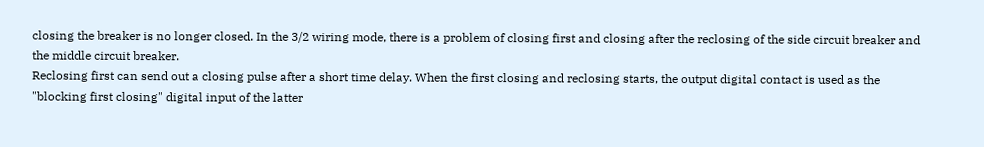closing the breaker is no longer closed. In the 3/2 wiring mode, there is a problem of closing first and closing after the reclosing of the side circuit breaker and the middle circuit breaker.
Reclosing first can send out a closing pulse after a short time delay. When the first closing and reclosing starts, the output digital contact is used as the "blocking first closing" digital input of the latter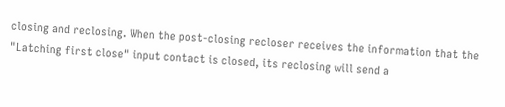closing and reclosing. When the post-closing recloser receives the information that the "Latching first close" input contact is closed, its reclosing will send a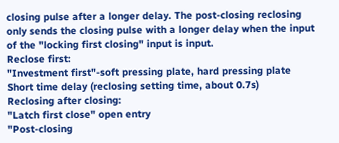closing pulse after a longer delay. The post-closing reclosing only sends the closing pulse with a longer delay when the input of the "locking first closing" input is input.
Reclose first:
"Investment first"-soft pressing plate, hard pressing plate
Short time delay (reclosing setting time, about 0.7s)
Reclosing after closing:
"Latch first close" open entry
"Post-closing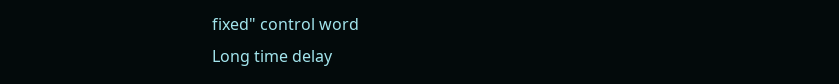fixed" control word
Long time delay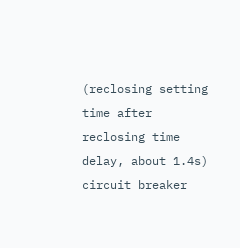(reclosing setting time after reclosing time delay, about 1.4s)
circuit breaker